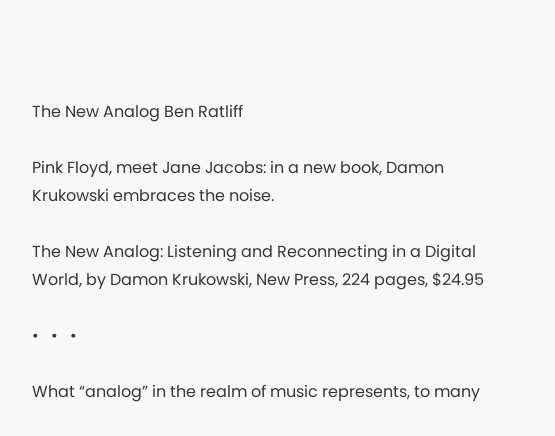The New Analog Ben Ratliff

Pink Floyd, meet Jane Jacobs: in a new book, Damon Krukowski embraces the noise.

The New Analog: Listening and Reconnecting in a Digital World, by Damon Krukowski, New Press, 224 pages, $24.95

•   •   •

What “analog” in the realm of music represents, to many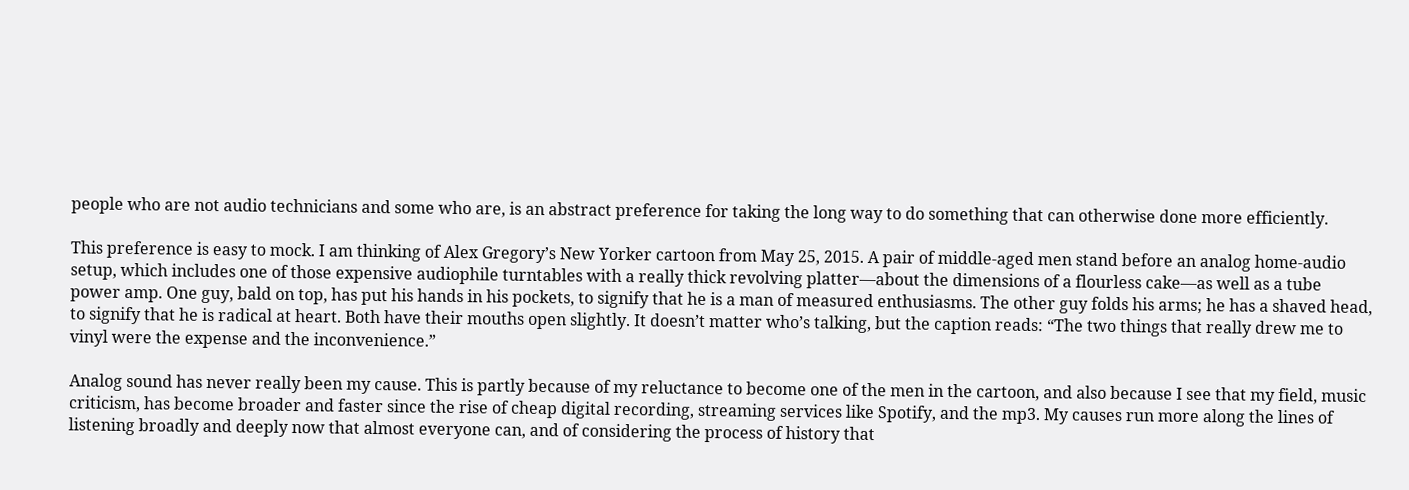people who are not audio technicians and some who are, is an abstract preference for taking the long way to do something that can otherwise done more efficiently.

This preference is easy to mock. I am thinking of Alex Gregory’s New Yorker cartoon from May 25, 2015. A pair of middle-aged men stand before an analog home-audio setup, which includes one of those expensive audiophile turntables with a really thick revolving platter—about the dimensions of a flourless cake—as well as a tube power amp. One guy, bald on top, has put his hands in his pockets, to signify that he is a man of measured enthusiasms. The other guy folds his arms; he has a shaved head, to signify that he is radical at heart. Both have their mouths open slightly. It doesn’t matter who’s talking, but the caption reads: “The two things that really drew me to vinyl were the expense and the inconvenience.”

Analog sound has never really been my cause. This is partly because of my reluctance to become one of the men in the cartoon, and also because I see that my field, music criticism, has become broader and faster since the rise of cheap digital recording, streaming services like Spotify, and the mp3. My causes run more along the lines of listening broadly and deeply now that almost everyone can, and of considering the process of history that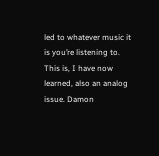led to whatever music it is you’re listening to. This is, I have now learned, also an analog issue. Damon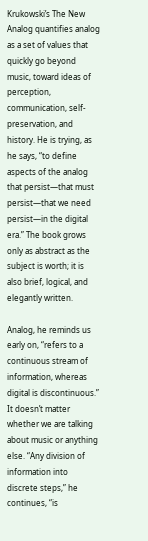Krukowski’s The New Analog quantifies analog as a set of values that quickly go beyond music, toward ideas of perception, communication, self-preservation, and history. He is trying, as he says, “to define aspects of the analog that persist—that must persist—that we need persist—in the digital era.” The book grows only as abstract as the subject is worth; it is also brief, logical, and elegantly written.

Analog, he reminds us early on, “refers to a continuous stream of information, whereas digital is discontinuous.” It doesn’t matter whether we are talking about music or anything else. “Any division of information into discrete steps,” he continues, “is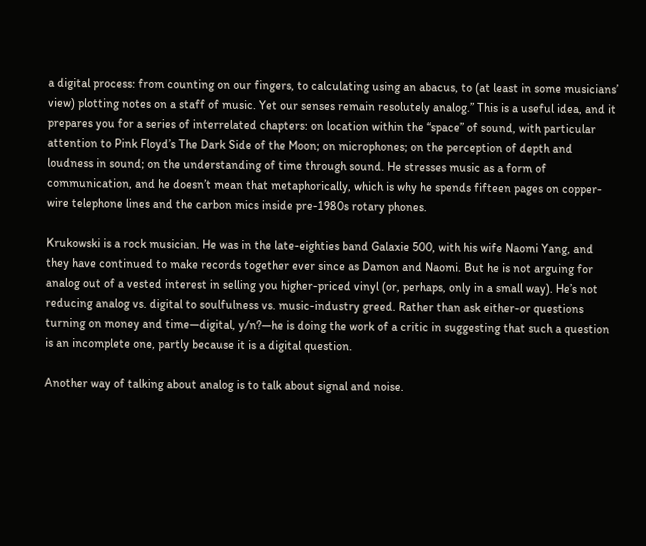a digital process: from counting on our fingers, to calculating using an abacus, to (at least in some musicians’ view) plotting notes on a staff of music. Yet our senses remain resolutely analog.” This is a useful idea, and it prepares you for a series of interrelated chapters: on location within the “space” of sound, with particular attention to Pink Floyd’s The Dark Side of the Moon; on microphones; on the perception of depth and loudness in sound; on the understanding of time through sound. He stresses music as a form of communication, and he doesn’t mean that metaphorically, which is why he spends fifteen pages on copper-wire telephone lines and the carbon mics inside pre-1980s rotary phones.

Krukowski is a rock musician. He was in the late-eighties band Galaxie 500, with his wife Naomi Yang, and they have continued to make records together ever since as Damon and Naomi. But he is not arguing for analog out of a vested interest in selling you higher-priced vinyl (or, perhaps, only in a small way). He’s not reducing analog vs. digital to soulfulness vs. music-industry greed. Rather than ask either-or questions turning on money and time—digital, y/n?—he is doing the work of a critic in suggesting that such a question is an incomplete one, partly because it is a digital question.

Another way of talking about analog is to talk about signal and noise.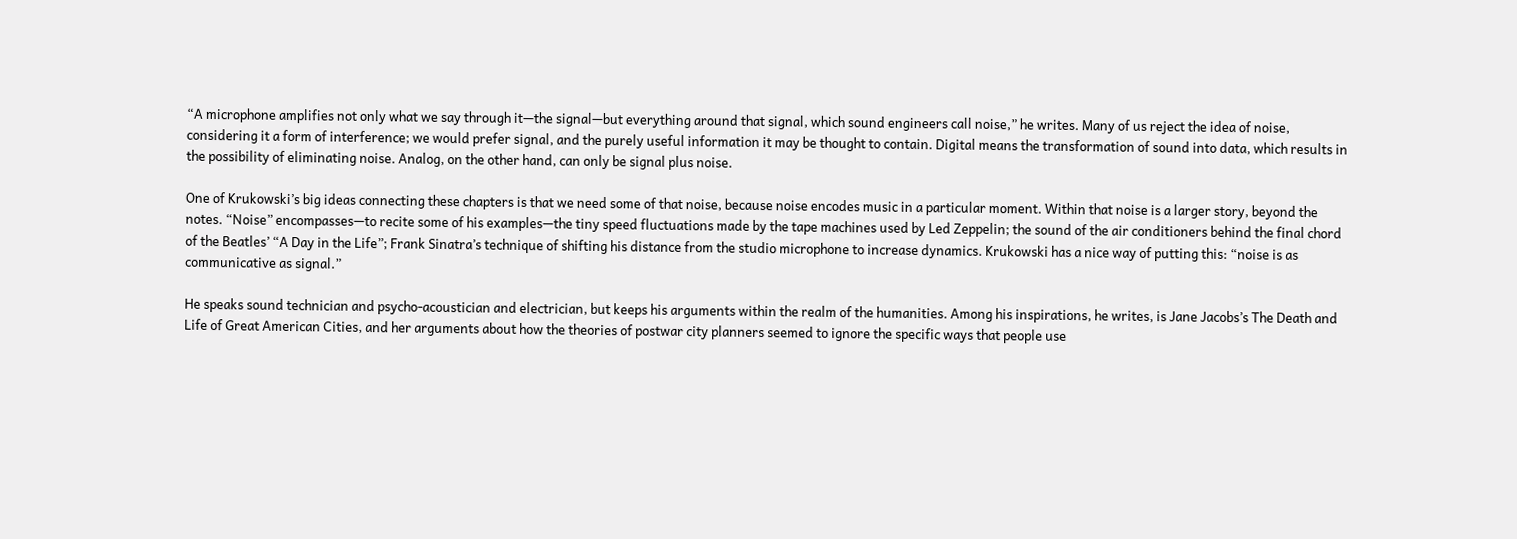“A microphone amplifies not only what we say through it—the signal—but everything around that signal, which sound engineers call noise,” he writes. Many of us reject the idea of noise, considering it a form of interference; we would prefer signal, and the purely useful information it may be thought to contain. Digital means the transformation of sound into data, which results in the possibility of eliminating noise. Analog, on the other hand, can only be signal plus noise.

One of Krukowski’s big ideas connecting these chapters is that we need some of that noise, because noise encodes music in a particular moment. Within that noise is a larger story, beyond the notes. “Noise” encompasses—to recite some of his examples—the tiny speed fluctuations made by the tape machines used by Led Zeppelin; the sound of the air conditioners behind the final chord of the Beatles’ “A Day in the Life”; Frank Sinatra’s technique of shifting his distance from the studio microphone to increase dynamics. Krukowski has a nice way of putting this: “noise is as communicative as signal.”

He speaks sound technician and psycho-acoustician and electrician, but keeps his arguments within the realm of the humanities. Among his inspirations, he writes, is Jane Jacobs’s The Death and Life of Great American Cities, and her arguments about how the theories of postwar city planners seemed to ignore the specific ways that people use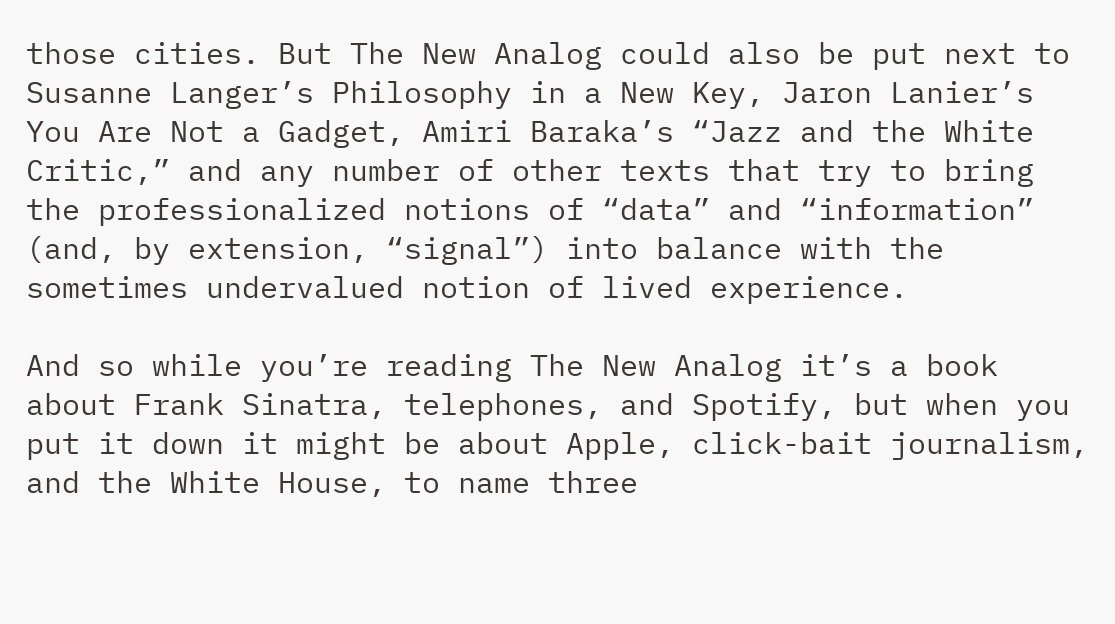those cities. But The New Analog could also be put next to Susanne Langer’s Philosophy in a New Key, Jaron Lanier’s You Are Not a Gadget, Amiri Baraka’s “Jazz and the White Critic,” and any number of other texts that try to bring the professionalized notions of “data” and “information” (and, by extension, “signal”) into balance with the sometimes undervalued notion of lived experience.

And so while you’re reading The New Analog it’s a book about Frank Sinatra, telephones, and Spotify, but when you put it down it might be about Apple, click-bait journalism, and the White House, to name three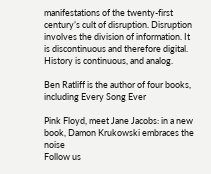manifestations of the twenty-first century’s cult of disruption. Disruption involves the division of information. It is discontinuous and therefore digital. History is continuous, and analog.

Ben Ratliff is the author of four books, including Every Song Ever

Pink Floyd, meet Jane Jacobs: in a new book, Damon Krukowski embraces the noise
Follow us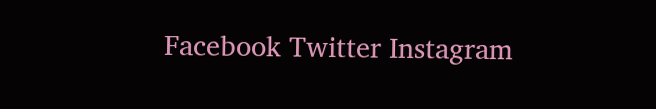Facebook Twitter Instagram